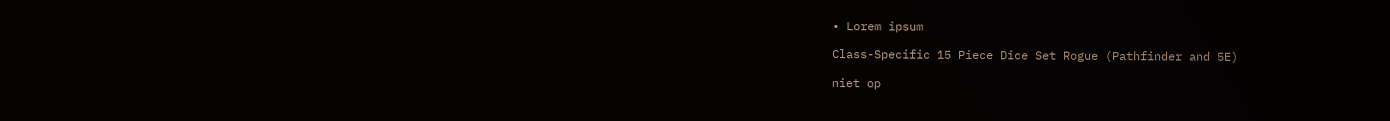• Lorem ipsum

Class-Specific 15 Piece Dice Set Rogue (Pathfinder and 5E)

niet op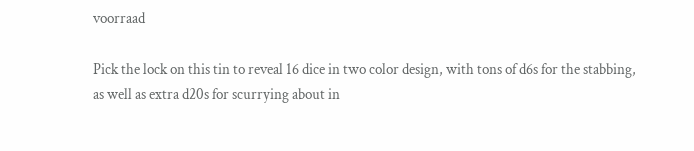voorraad

Pick the lock on this tin to reveal 16 dice in two color design, with tons of d6s for the stabbing, as well as extra d20s for scurrying about in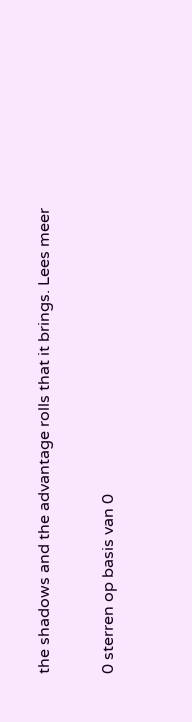the shadows and the advantage rolls that it brings. Lees meer

0 sterren op basis van 0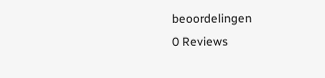beoordelingen
0 Reviews